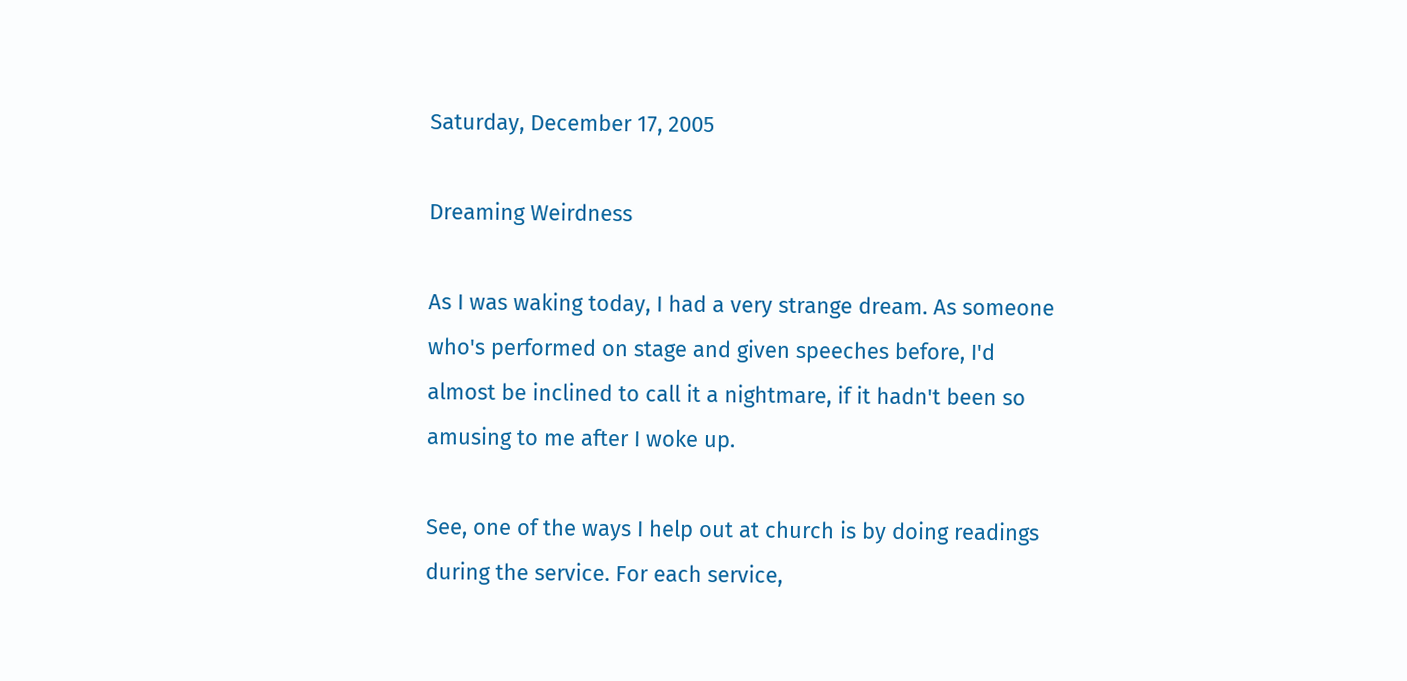Saturday, December 17, 2005

Dreaming Weirdness

As I was waking today, I had a very strange dream. As someone who's performed on stage and given speeches before, I'd almost be inclined to call it a nightmare, if it hadn't been so amusing to me after I woke up.

See, one of the ways I help out at church is by doing readings during the service. For each service,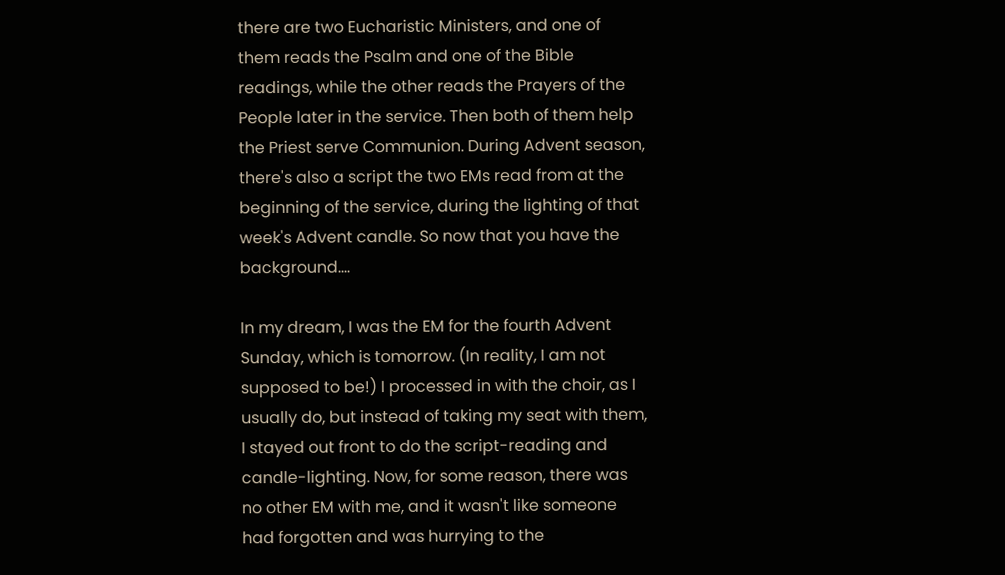there are two Eucharistic Ministers, and one of them reads the Psalm and one of the Bible readings, while the other reads the Prayers of the People later in the service. Then both of them help the Priest serve Communion. During Advent season, there's also a script the two EMs read from at the beginning of the service, during the lighting of that week's Advent candle. So now that you have the background....

In my dream, I was the EM for the fourth Advent Sunday, which is tomorrow. (In reality, I am not supposed to be!) I processed in with the choir, as I usually do, but instead of taking my seat with them, I stayed out front to do the script-reading and candle-lighting. Now, for some reason, there was no other EM with me, and it wasn't like someone had forgotten and was hurrying to the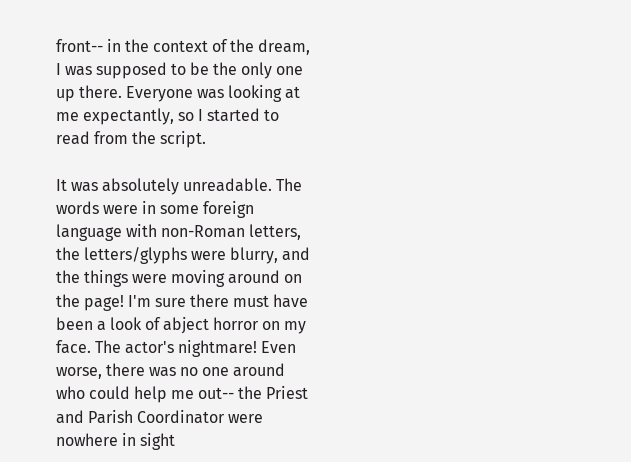front-- in the context of the dream, I was supposed to be the only one up there. Everyone was looking at me expectantly, so I started to read from the script.

It was absolutely unreadable. The words were in some foreign language with non-Roman letters, the letters/glyphs were blurry, and the things were moving around on the page! I'm sure there must have been a look of abject horror on my face. The actor's nightmare! Even worse, there was no one around who could help me out-- the Priest and Parish Coordinator were nowhere in sight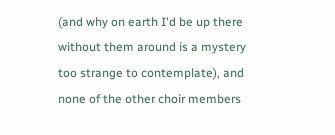(and why on earth I'd be up there without them around is a mystery too strange to contemplate), and none of the other choir members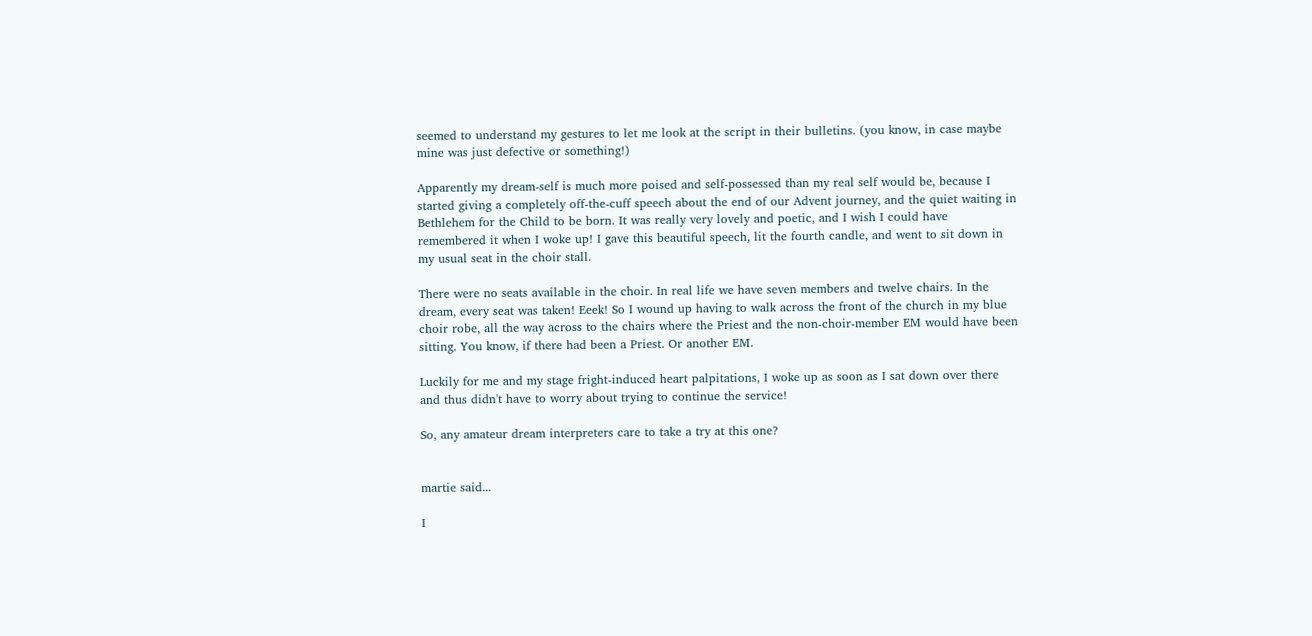seemed to understand my gestures to let me look at the script in their bulletins. (you know, in case maybe mine was just defective or something!)

Apparently my dream-self is much more poised and self-possessed than my real self would be, because I started giving a completely off-the-cuff speech about the end of our Advent journey, and the quiet waiting in Bethlehem for the Child to be born. It was really very lovely and poetic, and I wish I could have remembered it when I woke up! I gave this beautiful speech, lit the fourth candle, and went to sit down in my usual seat in the choir stall.

There were no seats available in the choir. In real life we have seven members and twelve chairs. In the dream, every seat was taken! Eeek! So I wound up having to walk across the front of the church in my blue choir robe, all the way across to the chairs where the Priest and the non-choir-member EM would have been sitting. You know, if there had been a Priest. Or another EM.

Luckily for me and my stage fright-induced heart palpitations, I woke up as soon as I sat down over there and thus didn't have to worry about trying to continue the service!

So, any amateur dream interpreters care to take a try at this one?


martie said...

I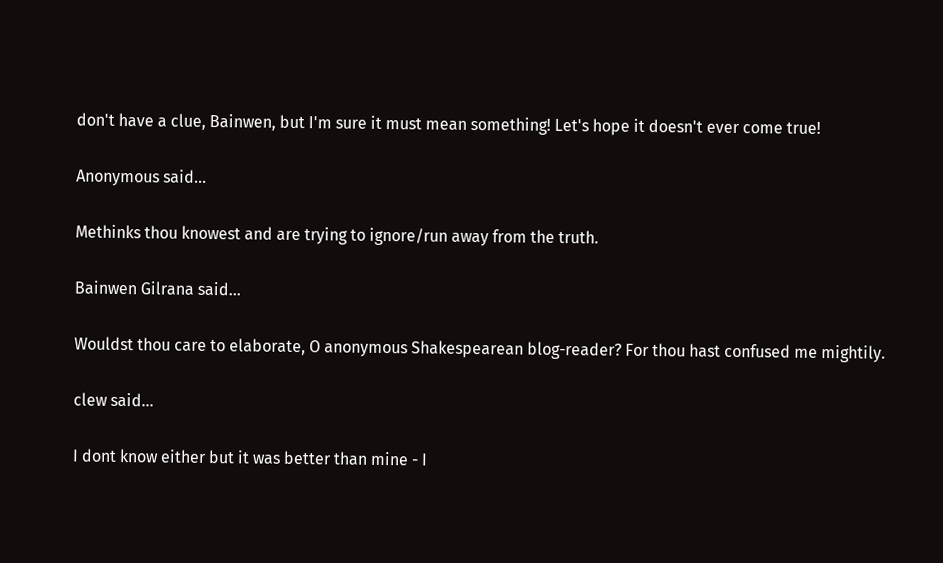don't have a clue, Bainwen, but I'm sure it must mean something! Let's hope it doesn't ever come true!

Anonymous said...

Methinks thou knowest and are trying to ignore/run away from the truth.

Bainwen Gilrana said...

Wouldst thou care to elaborate, O anonymous Shakespearean blog-reader? For thou hast confused me mightily.

clew said...

I dont know either but it was better than mine - I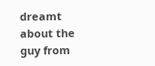dreamt about the guy from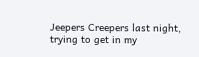Jeepers Creepers last night, trying to get in my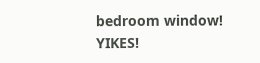bedroom window! YIKES!